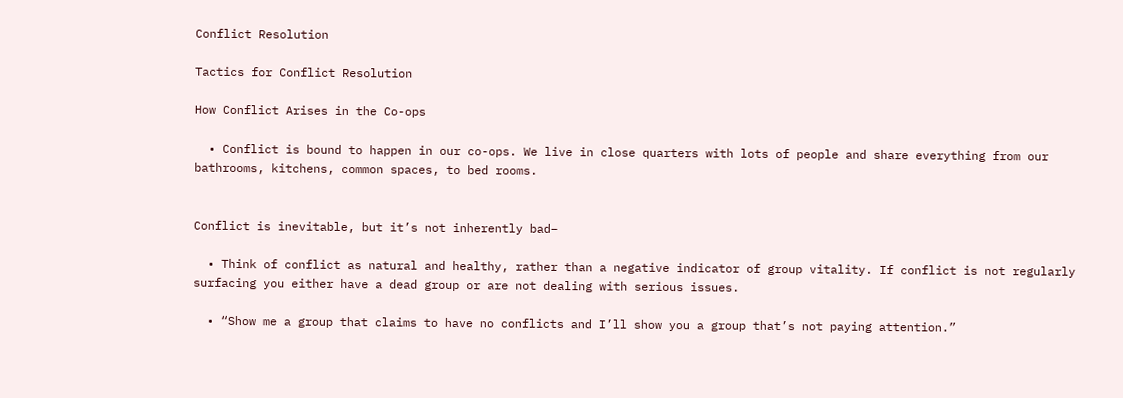Conflict Resolution

Tactics for Conflict Resolution

How Conflict Arises in the Co-ops

  • Conflict is bound to happen in our co-ops. We live in close quarters with lots of people and share everything from our bathrooms, kitchens, common spaces, to bed rooms.


Conflict is inevitable, but it’s not inherently bad–

  • Think of conflict as natural and healthy, rather than a negative indicator of group vitality. If conflict is not regularly surfacing you either have a dead group or are not dealing with serious issues.

  • “Show me a group that claims to have no conflicts and I’ll show you a group that’s not paying attention.”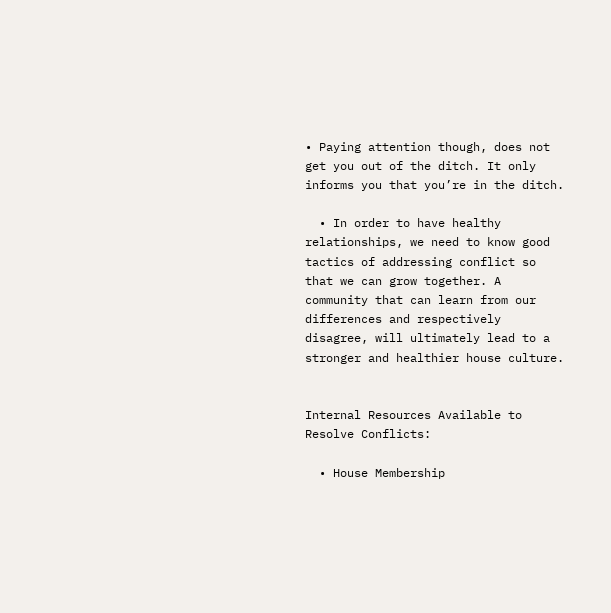• Paying attention though, does not get you out of the ditch. It only informs you that you’re in the ditch.

  • In order to have healthy relationships, we need to know good tactics of addressing conflict so that we can grow together. A community that can learn from our differences and respectively disagree, will ultimately lead to a stronger and healthier house culture.


Internal Resources Available to Resolve Conflicts:

  • House Membership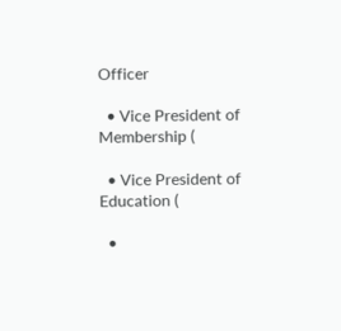Officer

  • Vice President of Membership (

  • Vice President of Education (

  •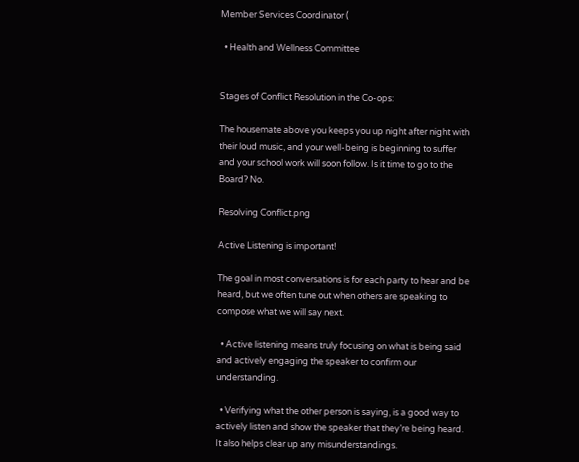Member Services Coordinator (

  • Health and Wellness Committee


Stages of Conflict Resolution in the Co-ops:

The housemate above you keeps you up night after night with their loud music, and your well-being is beginning to suffer and your school work will soon follow. Is it time to go to the Board? No.

Resolving Conflict.png

Active Listening is important!

The goal in most conversations is for each party to hear and be heard, but we often tune out when others are speaking to compose what we will say next.

  • Active listening means truly focusing on what is being said and actively engaging the speaker to confirm our understanding.

  • Verifying what the other person is saying, is a good way to actively listen and show the speaker that they’re being heard. It also helps clear up any misunderstandings.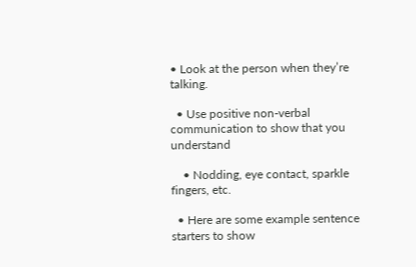• Look at the person when they’re talking.

  • Use positive non-verbal communication to show that you understand

    • Nodding, eye contact, sparkle fingers, etc.

  • Here are some example sentence starters to show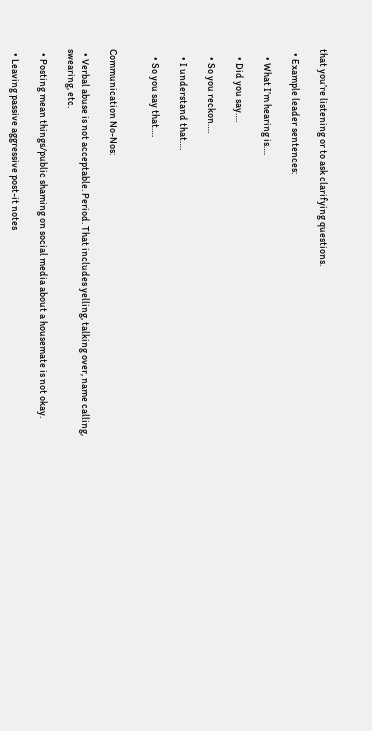that you’re listening or to ask clarifying questions.

  • Example leader sentences:

    • What I’m hearing is….

    • Did you say….

    • So you reckon….

    • I understand that….

    • So you say that….


Communication No-Nos:

  • Verbal abuse is not acceptable. Period. That includes yelling, talking over, name calling, swearing, etc.

  • Posting mean things/public shaming on social media about a housemate is not okay.

  • Leaving passive aggressive post-it notes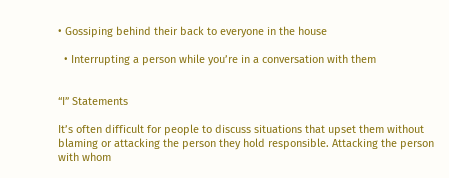• Gossiping behind their back to everyone in the house

  • Interrupting a person while you’re in a conversation with them


“I” Statements

It’s often difficult for people to discuss situations that upset them without blaming or attacking the person they hold responsible. Attacking the person with whom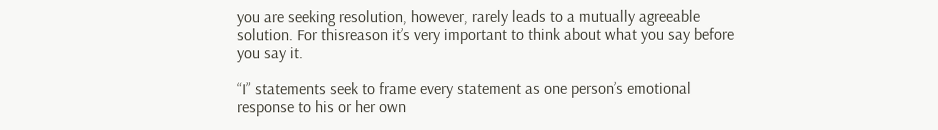you are seeking resolution, however, rarely leads to a mutually agreeable solution. For thisreason it’s very important to think about what you say before you say it.

“I” statements seek to frame every statement as one person’s emotional response to his or her own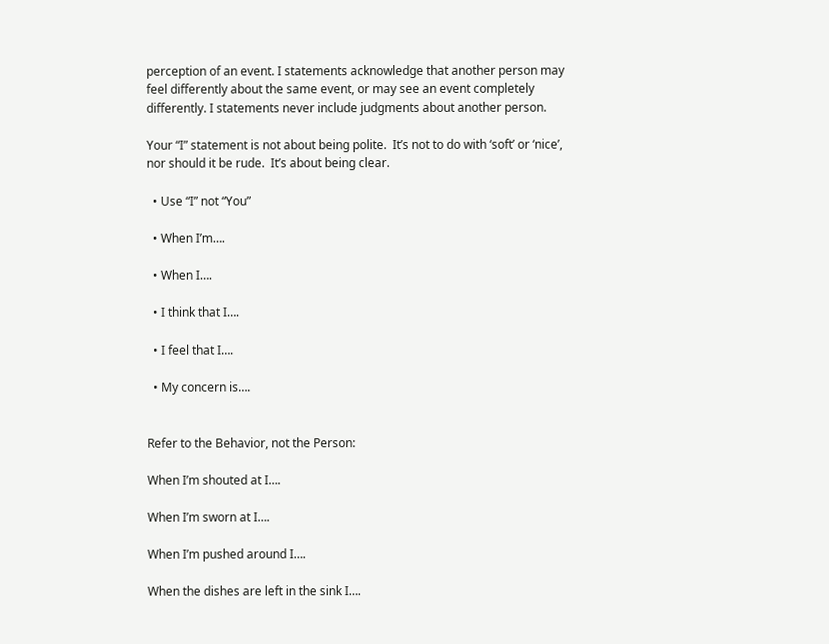perception of an event. I statements acknowledge that another person may feel differently about the same event, or may see an event completely differently. I statements never include judgments about another person.

Your “I” statement is not about being polite.  It’s not to do with ‘soft’ or ‘nice’, nor should it be rude.  It’s about being clear.

  • Use “I” not “You”

  • When I’m….

  • When I….

  • I think that I….

  • I feel that I….

  • My concern is….


Refer to the Behavior, not the Person:

When I’m shouted at I….

When I’m sworn at I….

When I’m pushed around I….

When the dishes are left in the sink I….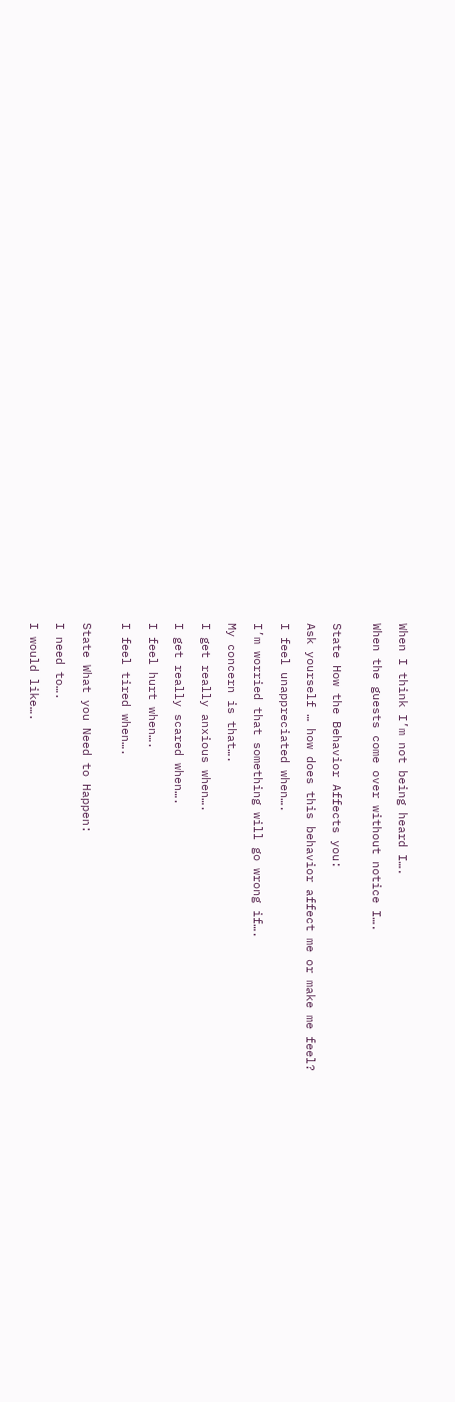When I think I’m not being heard I….

When the guests come over without notice I….


State How the Behavior Affects you:

Ask yourself … how does this behavior affect me or make me feel?

I feel unappreciated when….

I’m worried that something will go wrong if….

My concern is that….

I get really anxious when….

I get really scared when….

I feel hurt when….

I feel tired when….


State What you Need to Happen:

I need to….

I would like….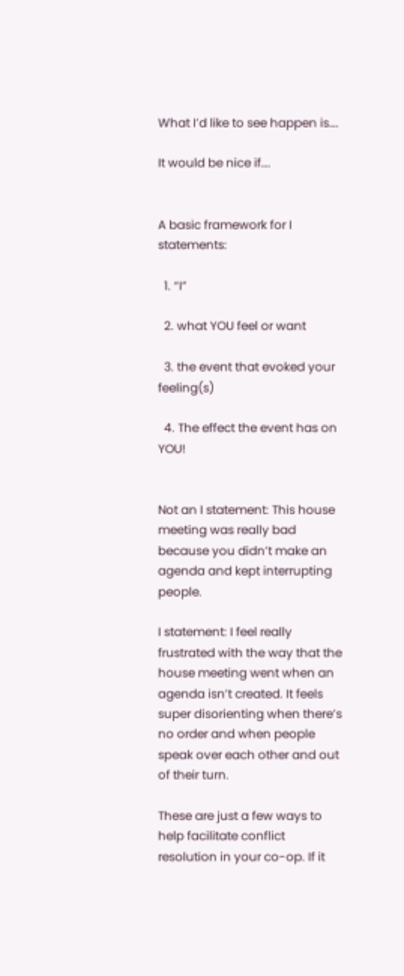What I’d like to see happen is….

It would be nice if….


A basic framework for I statements:

  1. “I”

  2. what YOU feel or want

  3. the event that evoked your feeling(s)

  4. The effect the event has on YOU!


Not an I statement: This house meeting was really bad because you didn’t make an agenda and kept interrupting people.

I statement: I feel really frustrated with the way that the house meeting went when an agenda isn’t created. It feels super disorienting when there’s no order and when people speak over each other and out of their turn.

These are just a few ways to help facilitate conflict resolution in your co-op. If it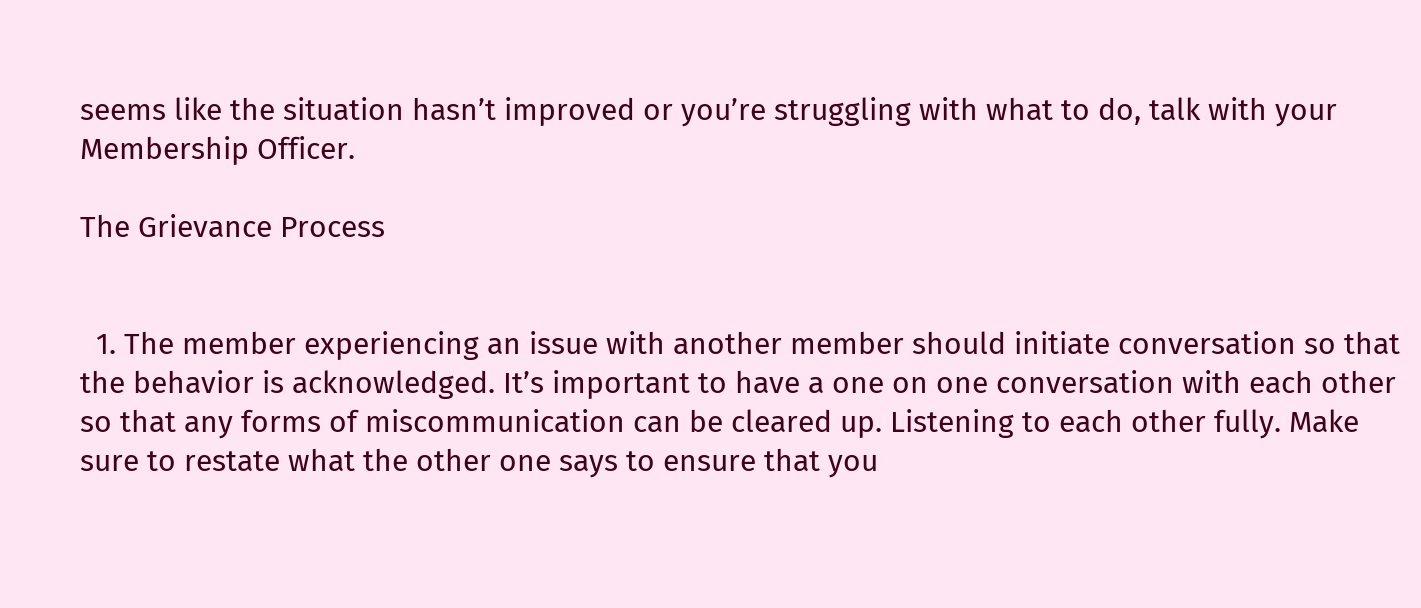seems like the situation hasn’t improved or you’re struggling with what to do, talk with your Membership Officer.

The Grievance Process


  1. The member experiencing an issue with another member should initiate conversation so that the behavior is acknowledged. It’s important to have a one on one conversation with each other so that any forms of miscommunication can be cleared up. Listening to each other fully. Make sure to restate what the other one says to ensure that you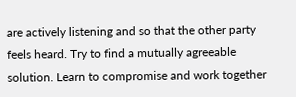are actively listening and so that the other party feels heard. Try to find a mutually agreeable solution. Learn to compromise and work together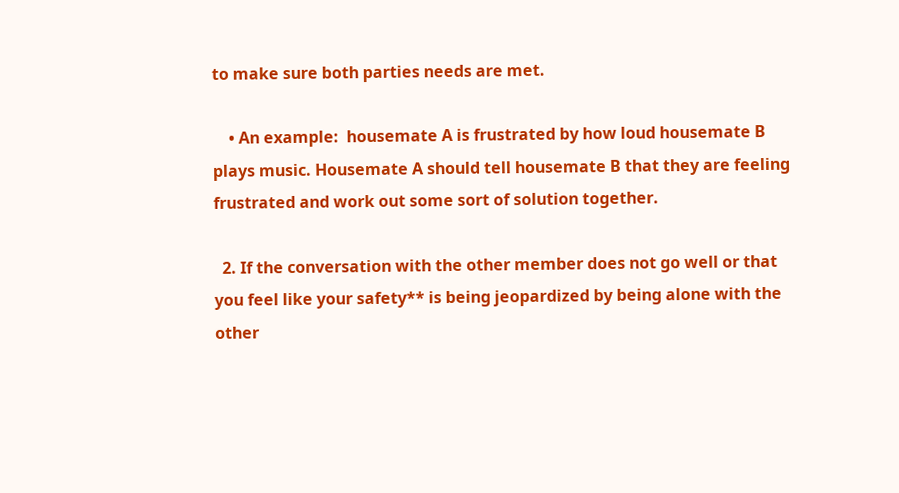to make sure both parties needs are met.

    • An example:  housemate A is frustrated by how loud housemate B plays music. Housemate A should tell housemate B that they are feeling frustrated and work out some sort of solution together.

  2. If the conversation with the other member does not go well or that you feel like your safety** is being jeopardized by being alone with the other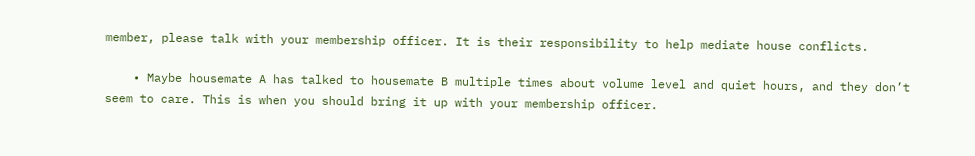member, please talk with your membership officer. It is their responsibility to help mediate house conflicts.

    • Maybe housemate A has talked to housemate B multiple times about volume level and quiet hours, and they don’t seem to care. This is when you should bring it up with your membership officer.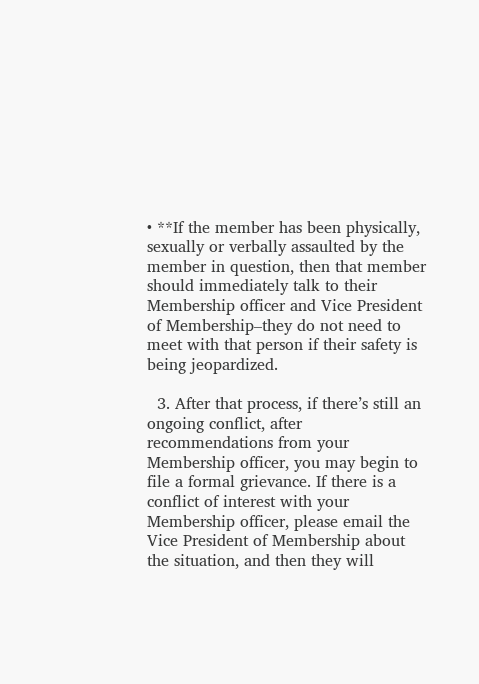• **If the member has been physically, sexually or verbally assaulted by the member in question, then that member should immediately talk to their Membership officer and Vice President of Membership–they do not need to meet with that person if their safety is being jeopardized.

  3. After that process, if there’s still an ongoing conflict, after recommendations from your Membership officer, you may begin to file a formal grievance. If there is a conflict of interest with your Membership officer, please email the Vice President of Membership about the situation, and then they will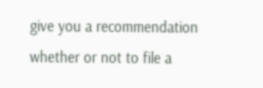give you a recommendation whether or not to file a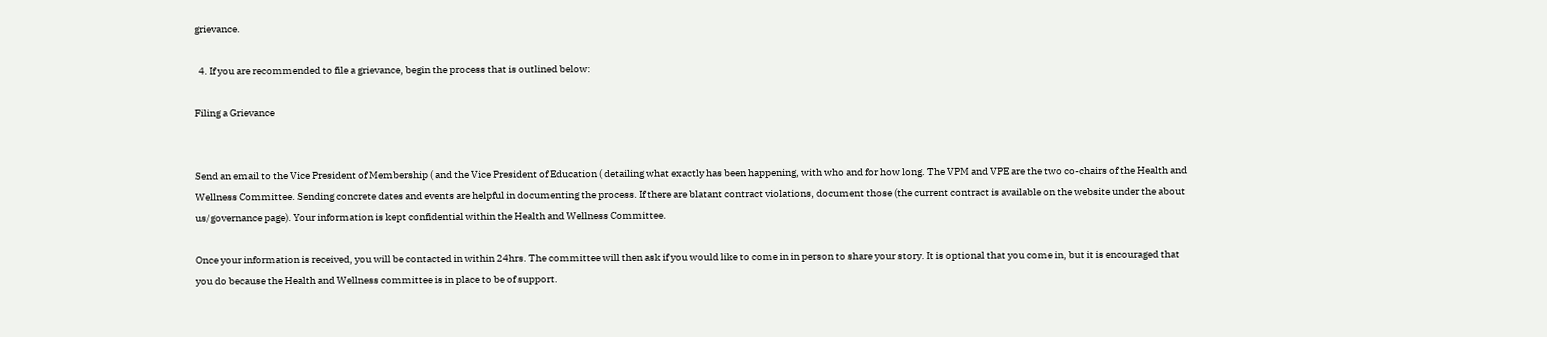grievance.

  4. If you are recommended to file a grievance, begin the process that is outlined below:

Filing a Grievance


Send an email to the Vice President of Membership ( and the Vice President of Education ( detailing what exactly has been happening, with who and for how long. The VPM and VPE are the two co-chairs of the Health and Wellness Committee. Sending concrete dates and events are helpful in documenting the process. If there are blatant contract violations, document those (the current contract is available on the website under the about us/governance page). Your information is kept confidential within the Health and Wellness Committee.

Once your information is received, you will be contacted in within 24hrs. The committee will then ask if you would like to come in in person to share your story. It is optional that you come in, but it is encouraged that you do because the Health and Wellness committee is in place to be of support.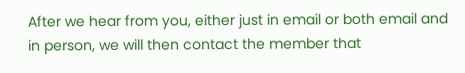After we hear from you, either just in email or both email and in person, we will then contact the member that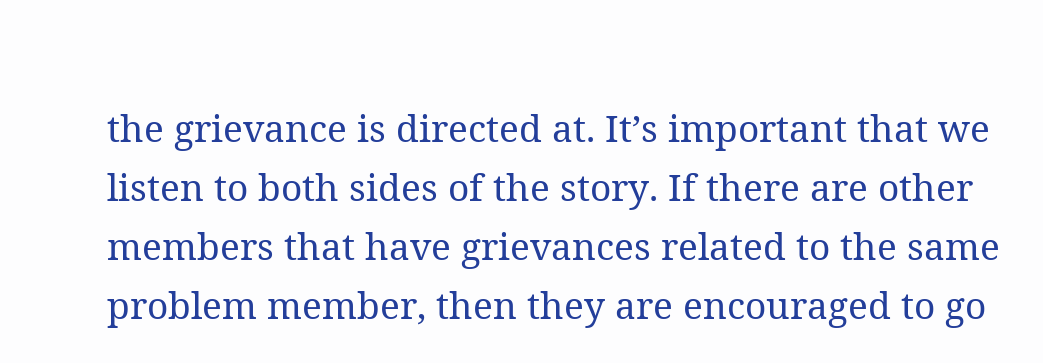the grievance is directed at. It’s important that we listen to both sides of the story. If there are other members that have grievances related to the same problem member, then they are encouraged to go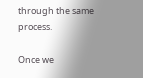through the same process.

Once we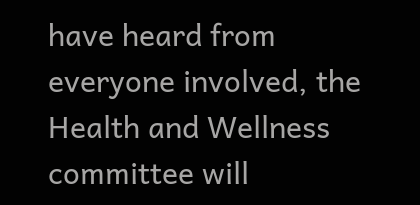have heard from everyone involved, the Health and Wellness committee will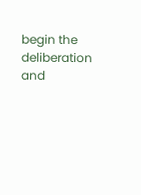begin the deliberation and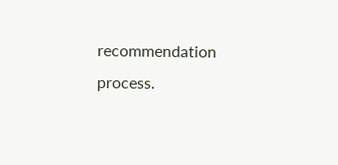recommendation process.